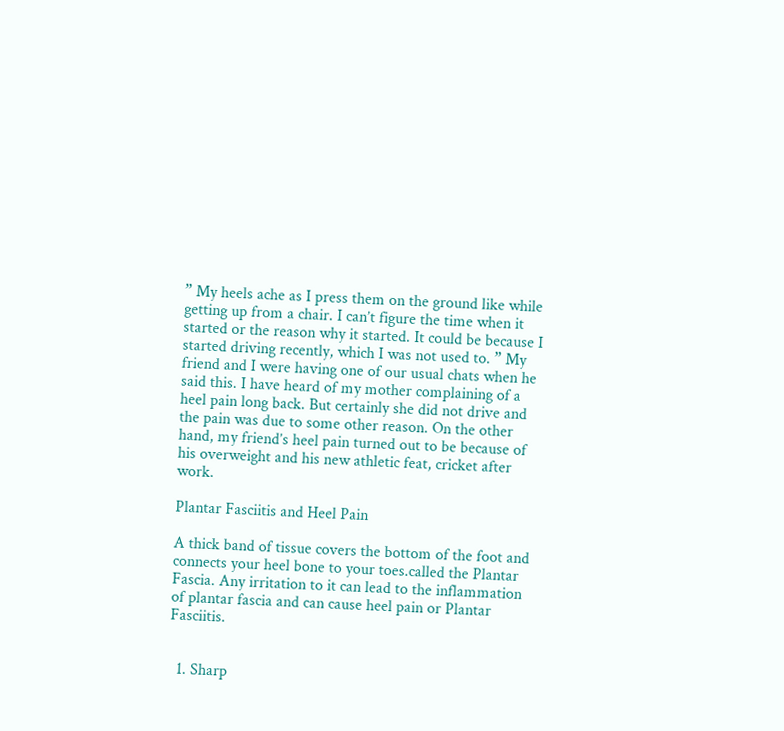” My heels ache as I press them on the ground like while getting up from a chair. I can’t figure the time when it started or the reason why it started. It could be because I started driving recently, which I was not used to. ” My friend and I were having one of our usual chats when he said this. I have heard of my mother complaining of a heel pain long back. But certainly she did not drive and the pain was due to some other reason. On the other hand, my friend’s heel pain turned out to be because of his overweight and his new athletic feat, cricket after work.

Plantar Fasciitis and Heel Pain

A thick band of tissue covers the bottom of the foot and connects your heel bone to your toes.called the Plantar Fascia. Any irritation to it can lead to the inflammation of plantar fascia and can cause heel pain or Plantar Fasciitis.


  1. Sharp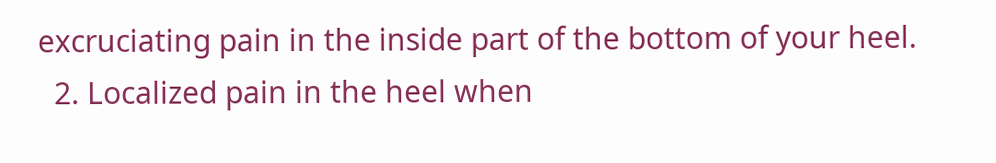excruciating pain in the inside part of the bottom of your heel.
  2. Localized pain in the heel when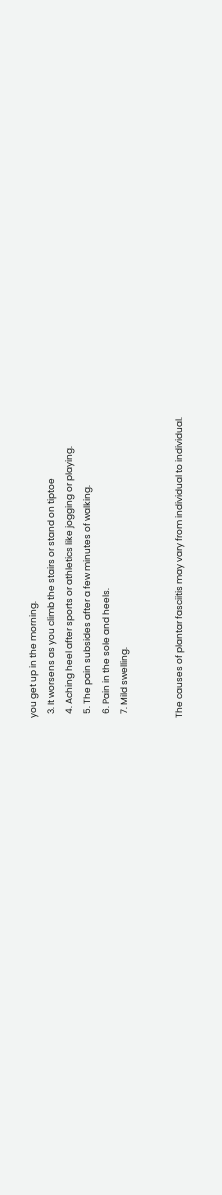you get up in the morning.
  3. It worsens as you climb the stairs or stand on tiptoe
  4. Aching heel after sports or athletics like jogging or playing.
  5. The pain subsides after a few minutes of walking.
  6. Pain in the sole and heels.
  7. Mild swelling.


The causes of plantar fasciitis may vary from individual to individual.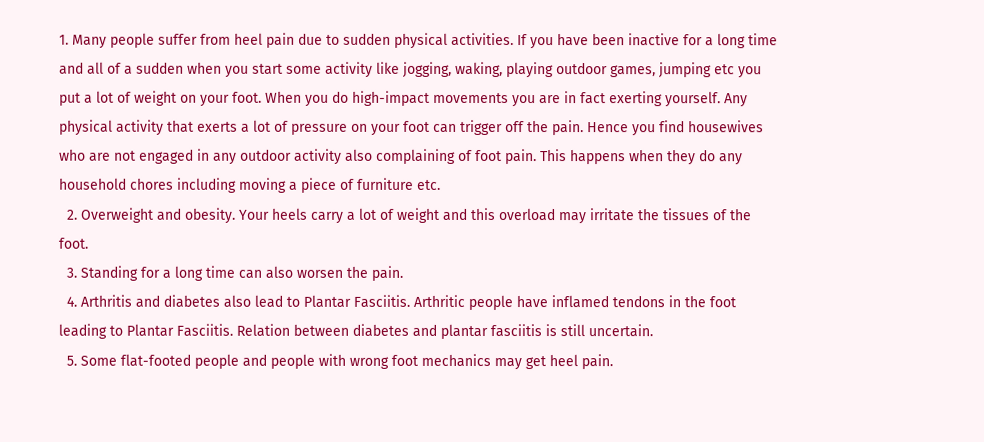1. Many people suffer from heel pain due to sudden physical activities. If you have been inactive for a long time and all of a sudden when you start some activity like jogging, waking, playing outdoor games, jumping etc you put a lot of weight on your foot. When you do high-impact movements you are in fact exerting yourself. Any physical activity that exerts a lot of pressure on your foot can trigger off the pain. Hence you find housewives who are not engaged in any outdoor activity also complaining of foot pain. This happens when they do any household chores including moving a piece of furniture etc.
  2. Overweight and obesity. Your heels carry a lot of weight and this overload may irritate the tissues of the foot.
  3. Standing for a long time can also worsen the pain.
  4. Arthritis and diabetes also lead to Plantar Fasciitis. Arthritic people have inflamed tendons in the foot leading to Plantar Fasciitis. Relation between diabetes and plantar fasciitis is still uncertain.
  5. Some flat-footed people and people with wrong foot mechanics may get heel pain.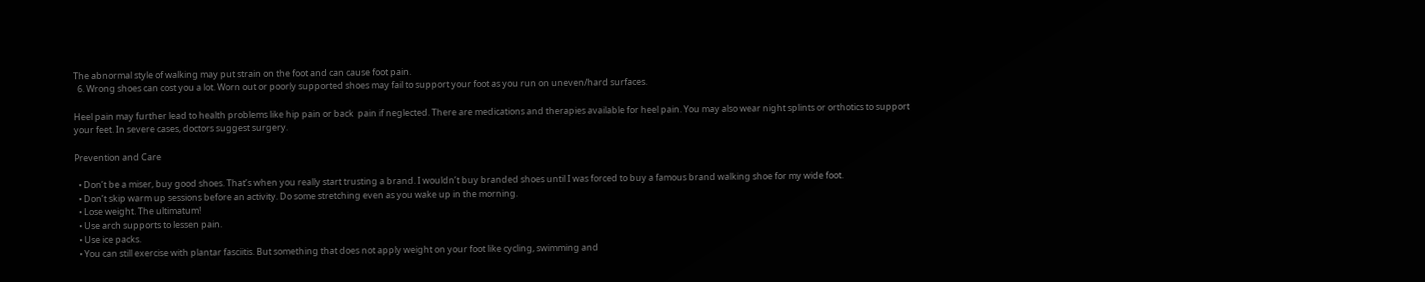The abnormal style of walking may put strain on the foot and can cause foot pain.
  6. Wrong shoes can cost you a lot. Worn out or poorly supported shoes may fail to support your foot as you run on uneven/hard surfaces.

Heel pain may further lead to health problems like hip pain or back  pain if neglected. There are medications and therapies available for heel pain. You may also wear night splints or orthotics to support your feet. In severe cases, doctors suggest surgery.

Prevention and Care

  • Don’t be a miser, buy good shoes. That’s when you really start trusting a brand. I wouldn’t buy branded shoes until I was forced to buy a famous brand walking shoe for my wide foot.
  • Don’t skip warm up sessions before an activity. Do some stretching even as you wake up in the morning.
  • Lose weight. The ultimatum!
  • Use arch supports to lessen pain.
  • Use ice packs.
  • You can still exercise with plantar fasciitis. But something that does not apply weight on your foot like cycling, swimming and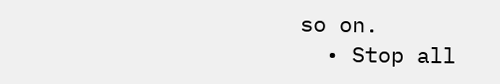so on.
  • Stop all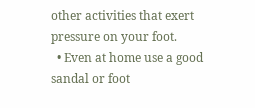other activities that exert pressure on your foot.
  • Even at home use a good sandal or foot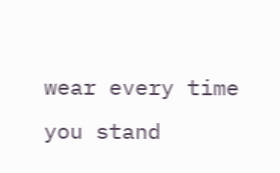wear every time you stand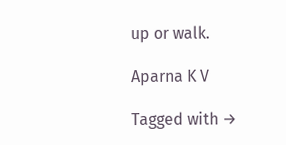up or walk.

Aparna K V

Tagged with →